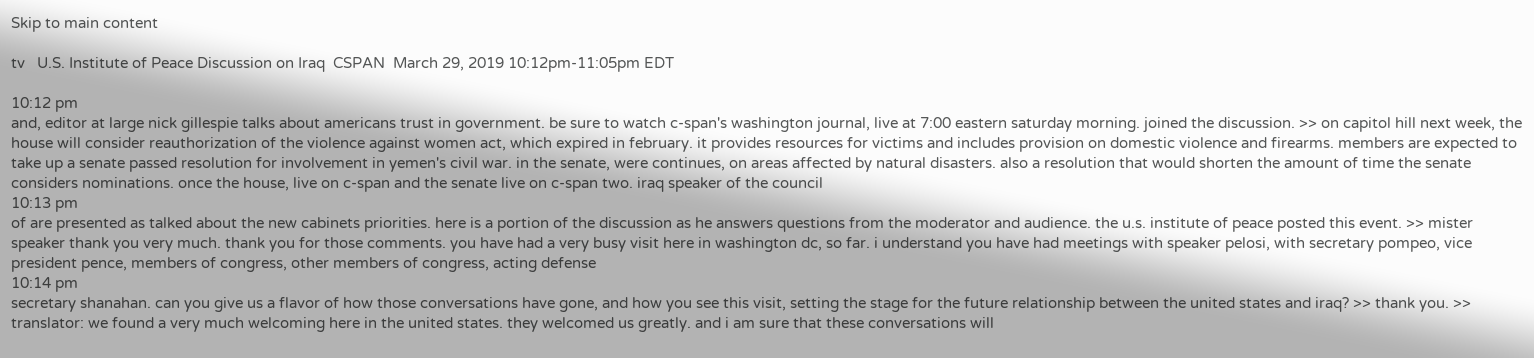Skip to main content

tv   U.S. Institute of Peace Discussion on Iraq  CSPAN  March 29, 2019 10:12pm-11:05pm EDT

10:12 pm
and, editor at large nick gillespie talks about americans trust in government. be sure to watch c-span's washington journal, live at 7:00 eastern saturday morning. joined the discussion. >> on capitol hill next week, the house will consider reauthorization of the violence against women act, which expired in february. it provides resources for victims and includes provision on domestic violence and firearms. members are expected to take up a senate passed resolution for involvement in yemen's civil war. in the senate, were continues, on areas affected by natural disasters. also a resolution that would shorten the amount of time the senate considers nominations. once the house, live on c-span and the senate live on c-span two. iraq speaker of the council
10:13 pm
of are presented as talked about the new cabinets priorities. here is a portion of the discussion as he answers questions from the moderator and audience. the u.s. institute of peace posted this event. >> mister speaker thank you very much. thank you for those comments. you have had a very busy visit here in washington dc, so far. i understand you have had meetings with speaker pelosi, with secretary pompeo, vice president pence, members of congress, other members of congress, acting defense
10:14 pm
secretary shanahan. can you give us a flavor of how those conversations have gone, and how you see this visit, setting the stage for the future relationship between the united states and iraq? >> thank you. >> translator: we found a very much welcoming here in the united states. they welcomed us greatly. and i am sure that these conversations will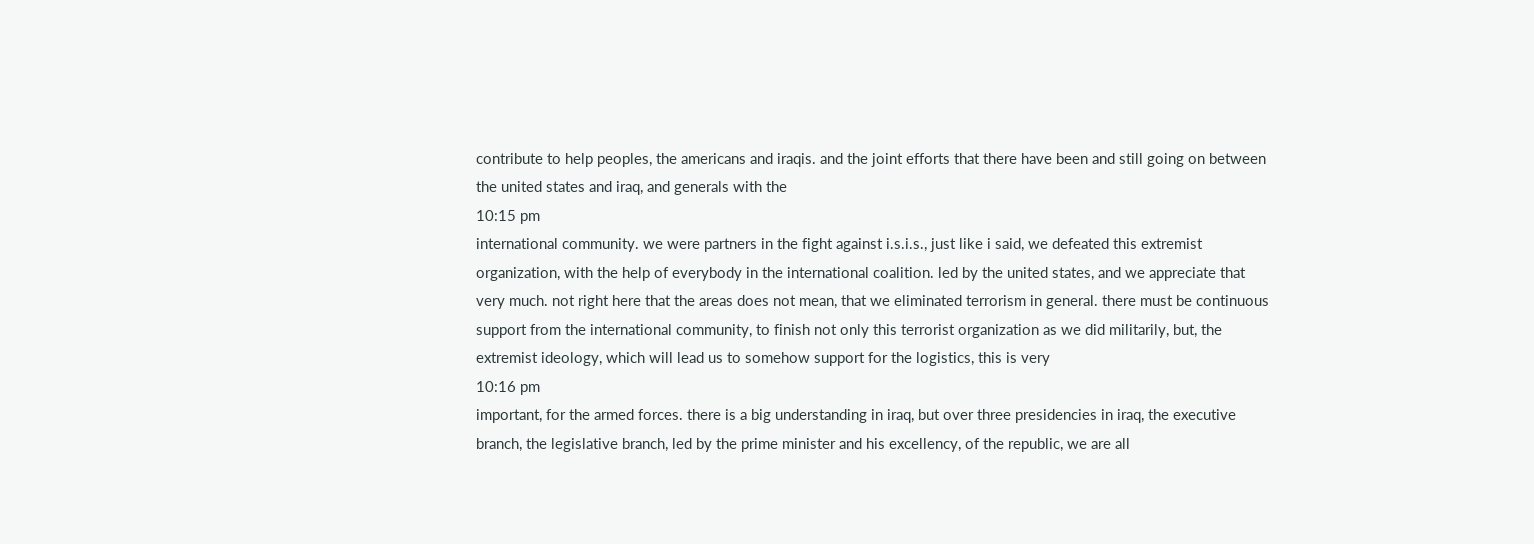contribute to help peoples, the americans and iraqis. and the joint efforts that there have been and still going on between the united states and iraq, and generals with the
10:15 pm
international community. we were partners in the fight against i.s.i.s., just like i said, we defeated this extremist organization, with the help of everybody in the international coalition. led by the united states, and we appreciate that very much. not right here that the areas does not mean, that we eliminated terrorism in general. there must be continuous support from the international community, to finish not only this terrorist organization as we did militarily, but, the extremist ideology, which will lead us to somehow support for the logistics, this is very
10:16 pm
important, for the armed forces. there is a big understanding in iraq, but over three presidencies in iraq, the executive branch, the legislative branch, led by the prime minister and his excellency, of the republic, we are all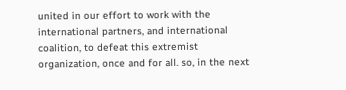united in our effort to work with the international partners, and international coalition, to defeat this extremist organization, once and for all. so, in the next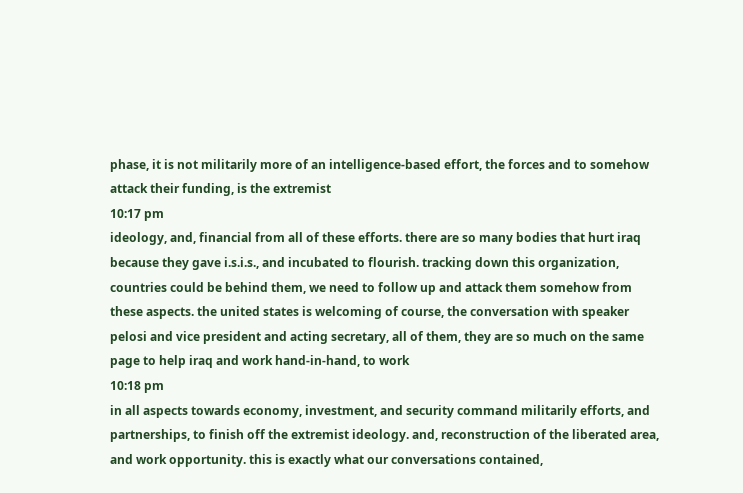phase, it is not militarily more of an intelligence-based effort, the forces and to somehow attack their funding, is the extremist
10:17 pm
ideology, and, financial from all of these efforts. there are so many bodies that hurt iraq because they gave i.s.i.s., and incubated to flourish. tracking down this organization, countries could be behind them, we need to follow up and attack them somehow from these aspects. the united states is welcoming of course, the conversation with speaker pelosi and vice president and acting secretary, all of them, they are so much on the same page to help iraq and work hand-in-hand, to work
10:18 pm
in all aspects towards economy, investment, and security command militarily efforts, and partnerships, to finish off the extremist ideology. and, reconstruction of the liberated area, and work opportunity. this is exactly what our conversations contained,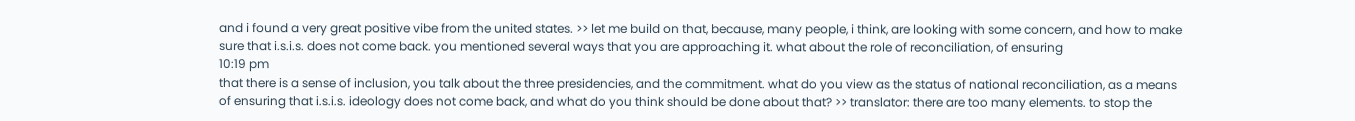and i found a very great positive vibe from the united states. >> let me build on that, because, many people, i think, are looking with some concern, and how to make sure that i.s.i.s. does not come back. you mentioned several ways that you are approaching it. what about the role of reconciliation, of ensuring
10:19 pm
that there is a sense of inclusion, you talk about the three presidencies, and the commitment. what do you view as the status of national reconciliation, as a means of ensuring that i.s.i.s. ideology does not come back, and what do you think should be done about that? >> translator: there are too many elements. to stop the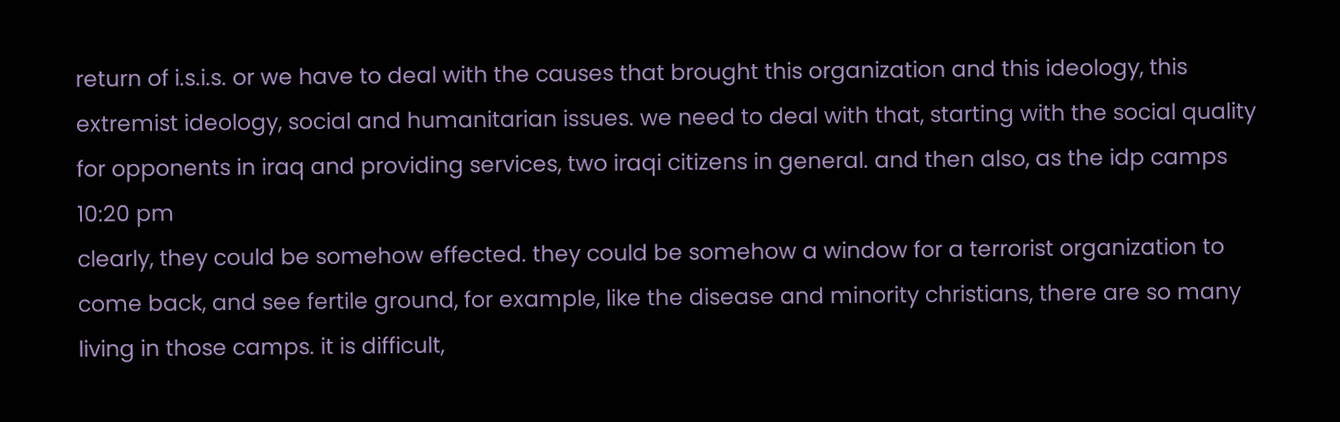return of i.s.i.s. or we have to deal with the causes that brought this organization and this ideology, this extremist ideology, social and humanitarian issues. we need to deal with that, starting with the social quality for opponents in iraq and providing services, two iraqi citizens in general. and then also, as the idp camps
10:20 pm
clearly, they could be somehow effected. they could be somehow a window for a terrorist organization to come back, and see fertile ground, for example, like the disease and minority christians, there are so many living in those camps. it is difficult,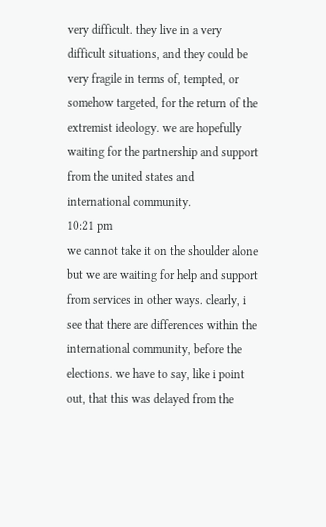very difficult. they live in a very difficult situations, and they could be very fragile in terms of, tempted, or somehow targeted, for the return of the extremist ideology. we are hopefully waiting for the partnership and support from the united states and international community.
10:21 pm
we cannot take it on the shoulder alone but we are waiting for help and support from services in other ways. clearly, i see that there are differences within the international community, before the elections. we have to say, like i point out, that this was delayed from the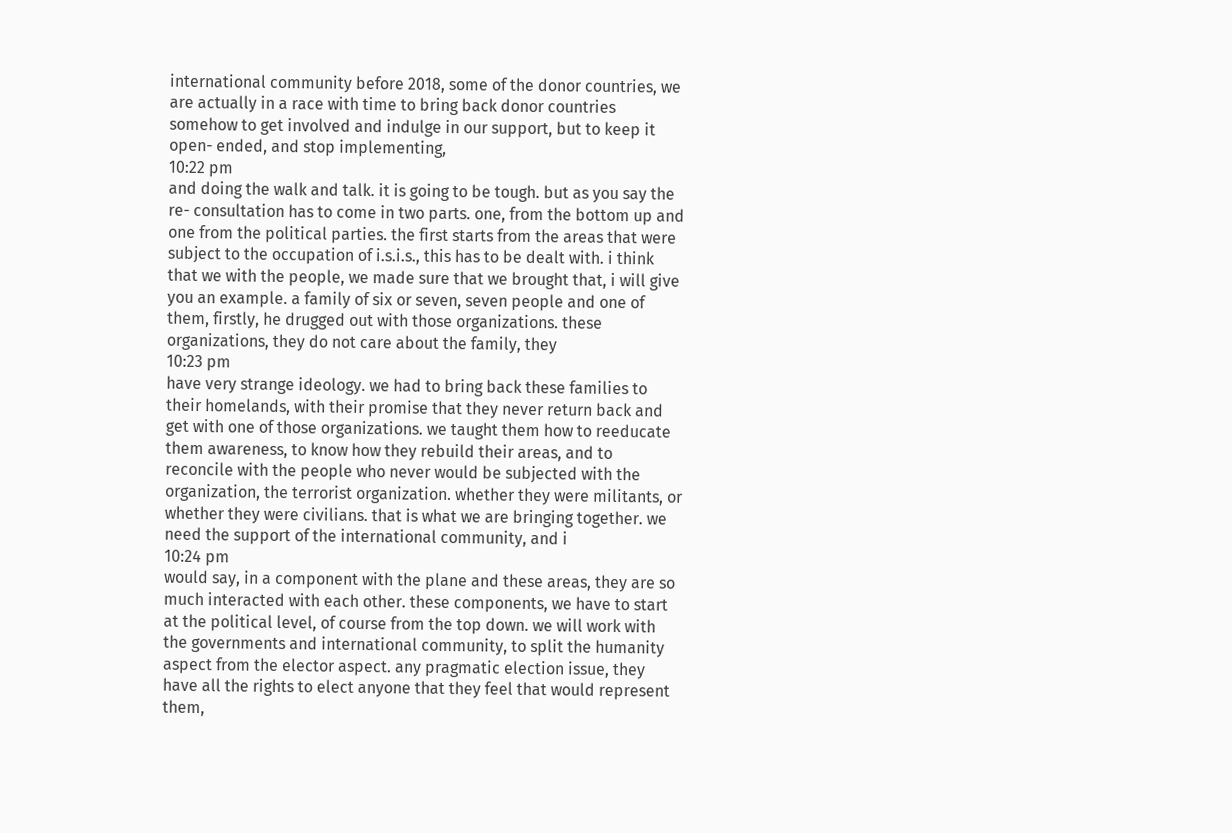international community before 2018, some of the donor countries, we are actually in a race with time to bring back donor countries somehow to get involved and indulge in our support, but to keep it open- ended, and stop implementing,
10:22 pm
and doing the walk and talk. it is going to be tough. but as you say the re- consultation has to come in two parts. one, from the bottom up and one from the political parties. the first starts from the areas that were subject to the occupation of i.s.i.s., this has to be dealt with. i think that we with the people, we made sure that we brought that, i will give you an example. a family of six or seven, seven people and one of them, firstly, he drugged out with those organizations. these organizations, they do not care about the family, they
10:23 pm
have very strange ideology. we had to bring back these families to their homelands, with their promise that they never return back and get with one of those organizations. we taught them how to reeducate them awareness, to know how they rebuild their areas, and to reconcile with the people who never would be subjected with the organization, the terrorist organization. whether they were militants, or whether they were civilians. that is what we are bringing together. we need the support of the international community, and i
10:24 pm
would say, in a component with the plane and these areas, they are so much interacted with each other. these components, we have to start at the political level, of course from the top down. we will work with the governments and international community, to split the humanity aspect from the elector aspect. any pragmatic election issue, they have all the rights to elect anyone that they feel that would represent them,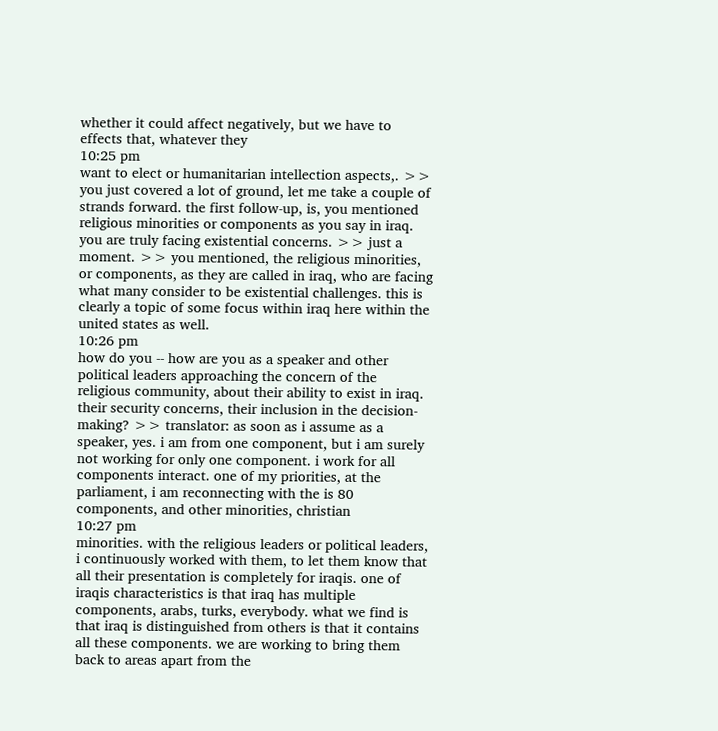whether it could affect negatively, but we have to effects that, whatever they
10:25 pm
want to elect or humanitarian intellection aspects,. >> you just covered a lot of ground, let me take a couple of strands forward. the first follow-up, is, you mentioned religious minorities or components as you say in iraq. you are truly facing existential concerns. >> just a moment. >> you mentioned, the religious minorities, or components, as they are called in iraq, who are facing what many consider to be existential challenges. this is clearly a topic of some focus within iraq here within the united states as well.
10:26 pm
how do you -- how are you as a speaker and other political leaders approaching the concern of the religious community, about their ability to exist in iraq. their security concerns, their inclusion in the decision- making? >> translator: as soon as i assume as a speaker, yes. i am from one component, but i am surely not working for only one component. i work for all components interact. one of my priorities, at the parliament, i am reconnecting with the is 80 components, and other minorities, christian
10:27 pm
minorities. with the religious leaders or political leaders, i continuously worked with them, to let them know that all their presentation is completely for iraqis. one of iraqis characteristics is that iraq has multiple components, arabs, turks, everybody. what we find is that iraq is distinguished from others is that it contains all these components. we are working to bring them back to areas apart from the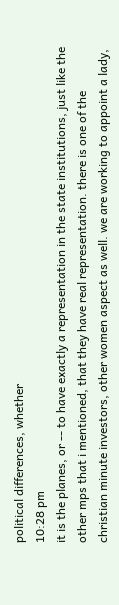political differences, whether
10:28 pm
it is the planes, or -- to have exactly a representation in the state institutions, just like the other mps that i mentioned, that they have real representation. there is one of the christian minute investors, other women aspect as well. we are working to appoint a lady,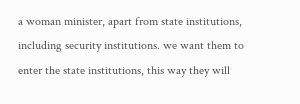a woman minister, apart from state institutions, including security institutions. we want them to enter the state institutions, this way they will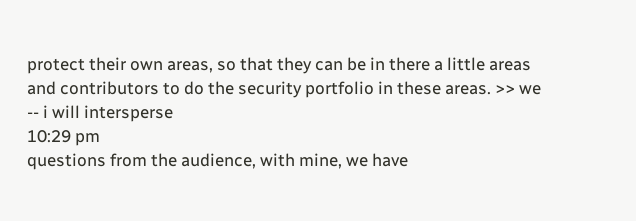protect their own areas, so that they can be in there a little areas and contributors to do the security portfolio in these areas. >> we -- i will intersperse
10:29 pm
questions from the audience, with mine, we have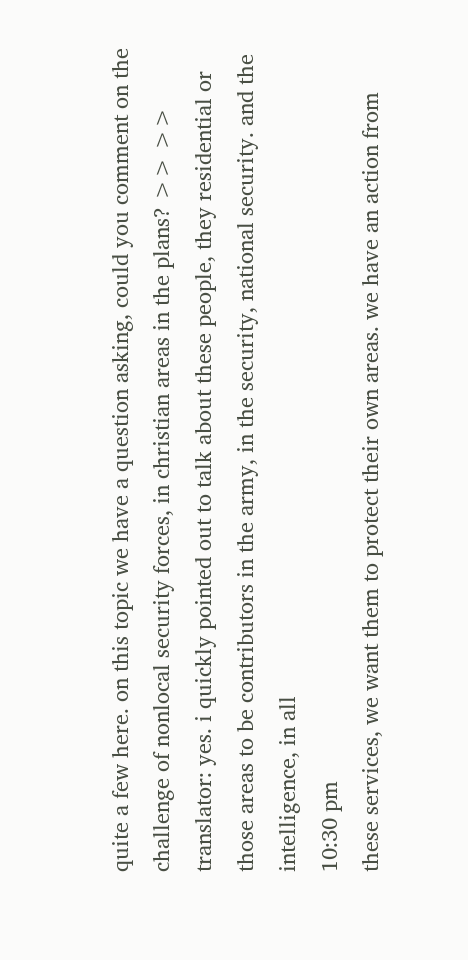quite a few here. on this topic we have a question asking, could you comment on the challenge of nonlocal security forces, in christian areas in the plans? >> >> translator: yes. i quickly pointed out to talk about these people, they residential or those areas to be contributors in the army, in the security, national security. and the intelligence, in all
10:30 pm
these services, we want them to protect their own areas. we have an action from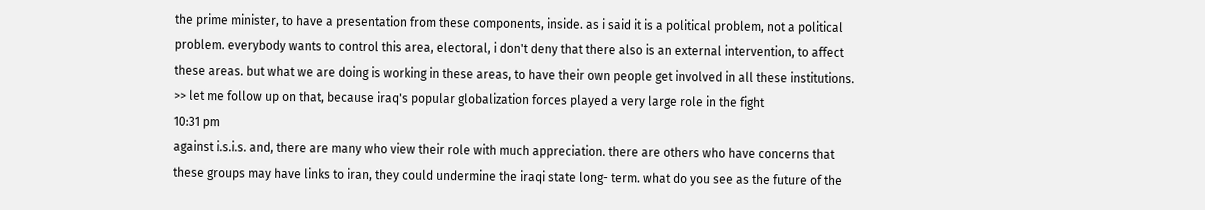the prime minister, to have a presentation from these components, inside. as i said it is a political problem, not a political problem. everybody wants to control this area, electoral, i don't deny that there also is an external intervention, to affect these areas. but what we are doing is working in these areas, to have their own people get involved in all these institutions. >> let me follow up on that, because iraq's popular globalization forces played a very large role in the fight
10:31 pm
against i.s.i.s. and, there are many who view their role with much appreciation. there are others who have concerns that these groups may have links to iran, they could undermine the iraqi state long- term. what do you see as the future of the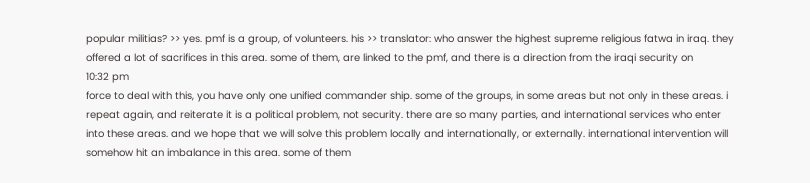popular militias? >> yes. pmf is a group, of volunteers. his >> translator: who answer the highest supreme religious fatwa in iraq. they offered a lot of sacrifices in this area. some of them, are linked to the pmf, and there is a direction from the iraqi security on
10:32 pm
force to deal with this, you have only one unified commander ship. some of the groups, in some areas but not only in these areas. i repeat again, and reiterate it is a political problem, not security. there are so many parties, and international services who enter into these areas. and we hope that we will solve this problem locally and internationally, or externally. international intervention will somehow hit an imbalance in this area. some of them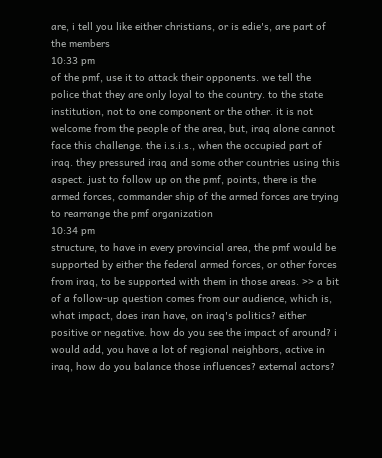are, i tell you like either christians, or is edie's, are part of the members
10:33 pm
of the pmf, use it to attack their opponents. we tell the police that they are only loyal to the country. to the state institution, not to one component or the other. it is not welcome from the people of the area, but, iraq alone cannot face this challenge. the i.s.i.s., when the occupied part of iraq. they pressured iraq and some other countries using this aspect. just to follow up on the pmf, points, there is the armed forces, commander ship of the armed forces are trying to rearrange the pmf organization
10:34 pm
structure, to have in every provincial area, the pmf would be supported by either the federal armed forces, or other forces from iraq, to be supported with them in those areas. >> a bit of a follow-up question comes from our audience, which is, what impact, does iran have, on iraq's politics? either positive or negative. how do you see the impact of around? i would add, you have a lot of regional neighbors, active in iraq, how do you balance those influences? external actors?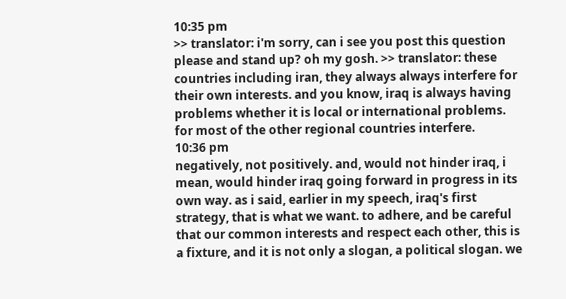10:35 pm
>> translator: i'm sorry, can i see you post this question please and stand up? oh my gosh. >> translator: these countries including iran, they always always interfere for their own interests. and you know, iraq is always having problems whether it is local or international problems. for most of the other regional countries interfere.
10:36 pm
negatively, not positively. and, would not hinder iraq, i mean, would hinder iraq going forward in progress in its own way. as i said, earlier in my speech, iraq's first strategy, that is what we want. to adhere, and be careful that our common interests and respect each other, this is a fixture, and it is not only a slogan, a political slogan. we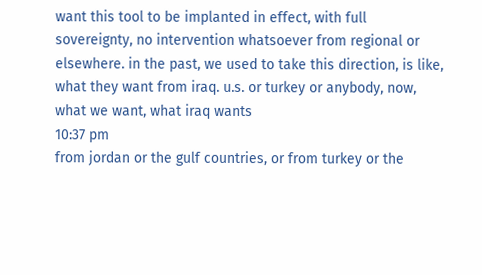want this tool to be implanted in effect, with full sovereignty, no intervention whatsoever from regional or elsewhere. in the past, we used to take this direction, is like, what they want from iraq. u.s. or turkey or anybody, now, what we want, what iraq wants
10:37 pm
from jordan or the gulf countries, or from turkey or the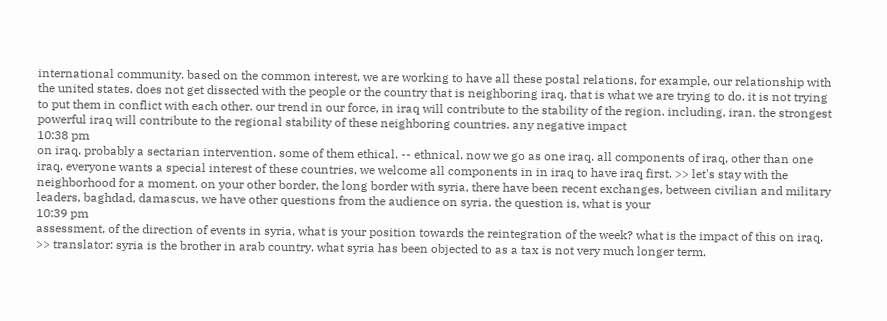international community. based on the common interest, we are working to have all these postal relations, for example, our relationship with the united states. does not get dissected with the people or the country that is neighboring iraq. that is what we are trying to do. it is not trying to put them in conflict with each other. our trend in our force, in iraq will contribute to the stability of the region. including, iran. the strongest powerful iraq will contribute to the regional stability of these neighboring countries. any negative impact
10:38 pm
on iraq. probably a sectarian intervention. some of them ethical. -- ethnical. now we go as one iraq. all components of iraq, other than one iraq. everyone wants a special interest of these countries, we welcome all components in in iraq to have iraq first. >> let's stay with the neighborhood for a moment. on your other border, the long border with syria, there have been recent exchanges, between civilian and military leaders, baghdad, damascus, we have other questions from the audience on syria. the question is, what is your
10:39 pm
assessment, of the direction of events in syria, what is your position towards the reintegration of the week? what is the impact of this on iraq. >> translator: syria is the brother in arab country. what syria has been objected to as a tax is not very much longer term.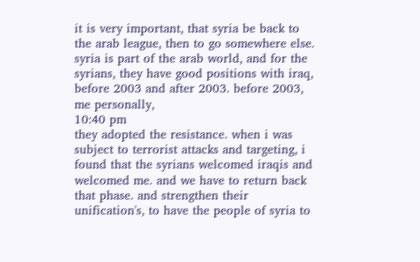it is very important, that syria be back to the arab league, then to go somewhere else. syria is part of the arab world, and for the syrians, they have good positions with iraq, before 2003 and after 2003. before 2003, me personally,
10:40 pm
they adopted the resistance. when i was subject to terrorist attacks and targeting, i found that the syrians welcomed iraqis and welcomed me. and we have to return back that phase. and strengthen their unification's, to have the people of syria to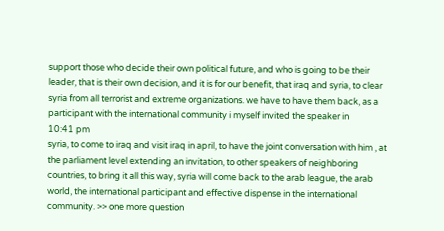support those who decide their own political future, and who is going to be their leader, that is their own decision, and it is for our benefit, that iraq and syria, to clear syria from all terrorist and extreme organizations. we have to have them back, as a participant with the international community i myself invited the speaker in
10:41 pm
syria, to come to iraq and visit iraq in april, to have the joint conversation with him , at the parliament level extending an invitation, to other speakers of neighboring countries, to bring it all this way, syria will come back to the arab league, the arab world, the international participant and effective dispense in the international community. >> one more question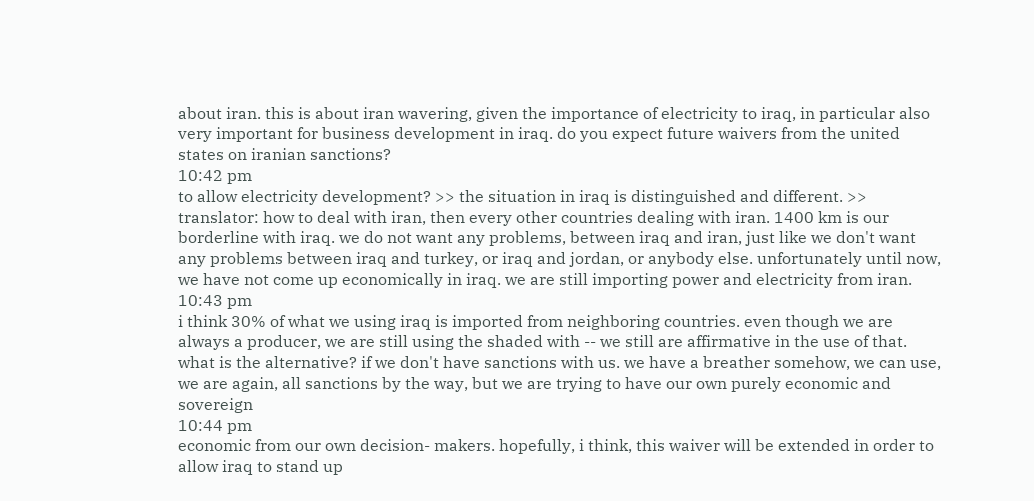about iran. this is about iran wavering, given the importance of electricity to iraq, in particular also very important for business development in iraq. do you expect future waivers from the united states on iranian sanctions?
10:42 pm
to allow electricity development? >> the situation in iraq is distinguished and different. >> translator: how to deal with iran, then every other countries dealing with iran. 1400 km is our borderline with iraq. we do not want any problems, between iraq and iran, just like we don't want any problems between iraq and turkey, or iraq and jordan, or anybody else. unfortunately until now, we have not come up economically in iraq. we are still importing power and electricity from iran.
10:43 pm
i think 30% of what we using iraq is imported from neighboring countries. even though we are always a producer, we are still using the shaded with -- we still are affirmative in the use of that. what is the alternative? if we don't have sanctions with us. we have a breather somehow, we can use, we are again, all sanctions by the way, but we are trying to have our own purely economic and sovereign
10:44 pm
economic from our own decision- makers. hopefully, i think, this waiver will be extended in order to allow iraq to stand up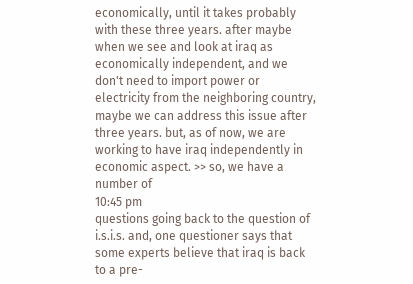economically, until it takes probably with these three years. after maybe when we see and look at iraq as economically independent, and we don't need to import power or electricity from the neighboring country, maybe we can address this issue after three years. but, as of now, we are working to have iraq independently in economic aspect. >> so, we have a number of
10:45 pm
questions going back to the question of i.s.i.s. and, one questioner says that some experts believe that iraq is back to a pre-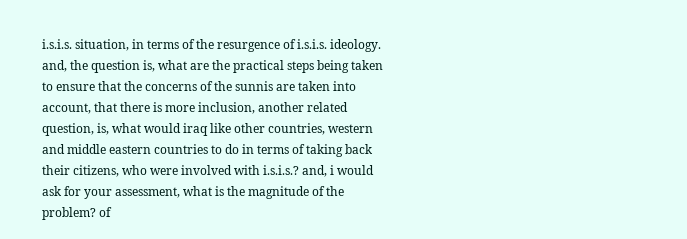i.s.i.s. situation, in terms of the resurgence of i.s.i.s. ideology. and, the question is, what are the practical steps being taken to ensure that the concerns of the sunnis are taken into account, that there is more inclusion, another related question, is, what would iraq like other countries, western and middle eastern countries to do in terms of taking back their citizens, who were involved with i.s.i.s.? and, i would ask for your assessment, what is the magnitude of the problem? of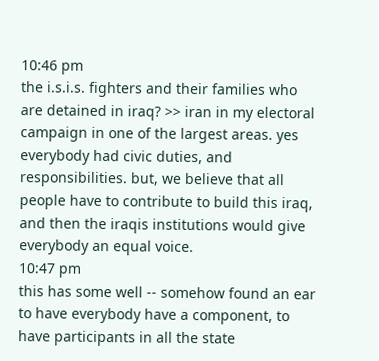10:46 pm
the i.s.i.s. fighters and their families who are detained in iraq? >> iran in my electoral campaign in one of the largest areas. yes everybody had civic duties, and responsibilities. but, we believe that all people have to contribute to build this iraq, and then the iraqis institutions would give everybody an equal voice.
10:47 pm
this has some well -- somehow found an ear to have everybody have a component, to have participants in all the state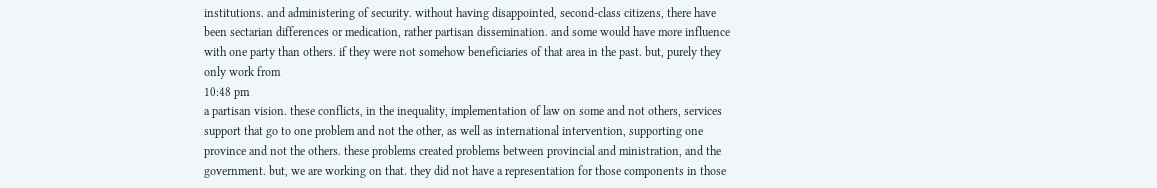institutions. and administering of security. without having disappointed, second-class citizens, there have been sectarian differences or medication, rather partisan dissemination. and some would have more influence with one party than others. if they were not somehow beneficiaries of that area in the past. but, purely they only work from
10:48 pm
a partisan vision. these conflicts, in the inequality, implementation of law on some and not others, services support that go to one problem and not the other, as well as international intervention, supporting one province and not the others. these problems created problems between provincial and ministration, and the government. but, we are working on that. they did not have a representation for those components in those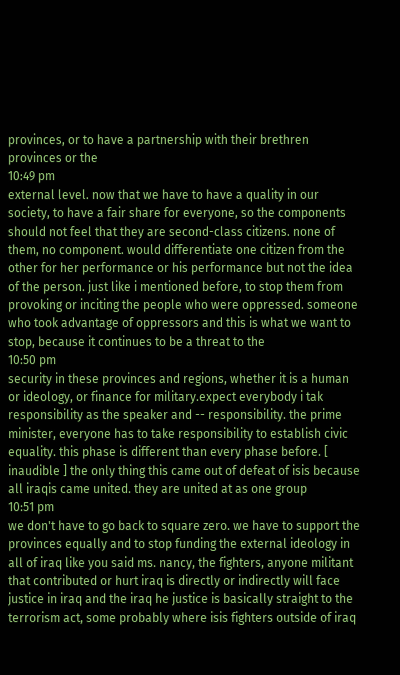provinces, or to have a partnership with their brethren provinces or the
10:49 pm
external level. now that we have to have a quality in our society, to have a fair share for everyone, so the components should not feel that they are second-class citizens. none of them, no component. would differentiate one citizen from the other for her performance or his performance but not the idea of the person. just like i mentioned before, to stop them from provoking or inciting the people who were oppressed. someone who took advantage of oppressors and this is what we want to stop, because it continues to be a threat to the
10:50 pm
security in these provinces and regions, whether it is a human or ideology, or finance for military.expect everybody i tak responsibility as the speaker and -- responsibility. the prime minister, everyone has to take responsibility to establish civic equality. this phase is different than every phase before. [ inaudible ] the only thing this came out of defeat of isis because all iraqis came united. they are united at as one group
10:51 pm
we don't have to go back to square zero. we have to support the provinces equally and to stop funding the external ideology in all of iraq like you said ms. nancy, the fighters, anyone militant that contributed or hurt iraq is directly or indirectly will face justice in iraq and the iraq he justice is basically straight to the terrorism act, some probably where isis fighters outside of iraq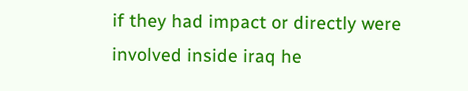if they had impact or directly were involved inside iraq he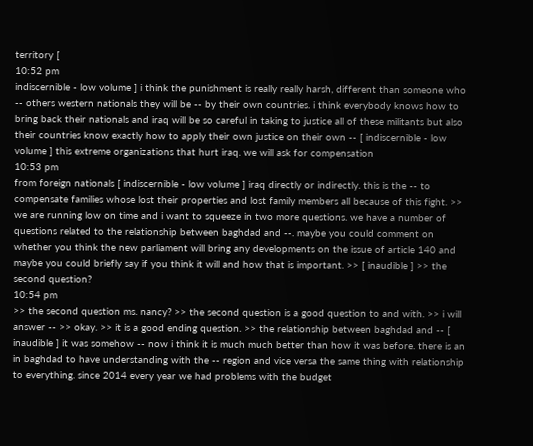territory [
10:52 pm
indiscernible - low volume ] i think the punishment is really really harsh, different than someone who -- others western nationals they will be -- by their own countries. i think everybody knows how to bring back their nationals and iraq will be so careful in taking to justice all of these militants but also their countries know exactly how to apply their own justice on their own -- [ indiscernible - low volume ] this extreme organizations that hurt iraq. we will ask for compensation
10:53 pm
from foreign nationals [ indiscernible - low volume ] iraq directly or indirectly. this is the -- to compensate families whose lost their properties and lost family members all because of this fight. >> we are running low on time and i want to squeeze in two more questions. we have a number of questions related to the relationship between baghdad and --. maybe you could comment on whether you think the new parliament will bring any developments on the issue of article 140 and maybe you could briefly say if you think it will and how that is important. >> [ inaudible ] >> the second question?
10:54 pm
>> the second question ms. nancy? >> the second question is a good question to and with. >> i will answer -- >> okay. >> it is a good ending question. >> the relationship between baghdad and -- [ inaudible ] it was somehow -- now i think it is much much better than how it was before. there is an in baghdad to have understanding with the -- region and vice versa the same thing with relationship to everything. since 2014 every year we had problems with the budget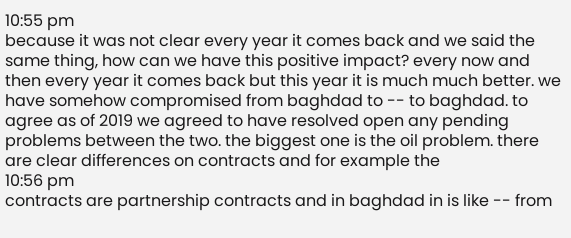10:55 pm
because it was not clear every year it comes back and we said the same thing, how can we have this positive impact? every now and then every year it comes back but this year it is much much better. we have somehow compromised from baghdad to -- to baghdad. to agree as of 2019 we agreed to have resolved open any pending problems between the two. the biggest one is the oil problem. there are clear differences on contracts and for example the
10:56 pm
contracts are partnership contracts and in baghdad in is like -- from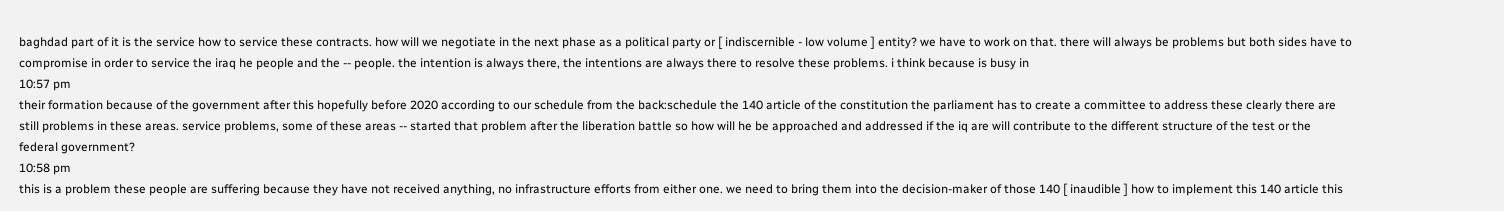baghdad part of it is the service how to service these contracts. how will we negotiate in the next phase as a political party or [ indiscernible - low volume ] entity? we have to work on that. there will always be problems but both sides have to compromise in order to service the iraq he people and the -- people. the intention is always there, the intentions are always there to resolve these problems. i think because is busy in
10:57 pm
their formation because of the government after this hopefully before 2020 according to our schedule from the back:schedule the 140 article of the constitution the parliament has to create a committee to address these clearly there are still problems in these areas. service problems, some of these areas -- started that problem after the liberation battle so how will he be approached and addressed if the iq are will contribute to the different structure of the test or the federal government?
10:58 pm
this is a problem these people are suffering because they have not received anything, no infrastructure efforts from either one. we need to bring them into the decision-maker of those 140 [ inaudible ] how to implement this 140 article this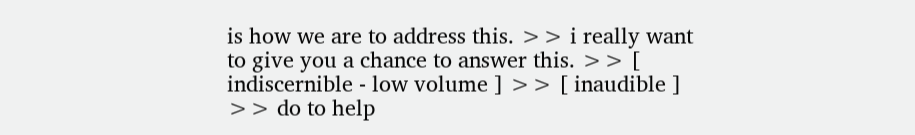is how we are to address this. >> i really want to give you a chance to answer this. >> [ indiscernible - low volume ] >> [ inaudible ] >> do to help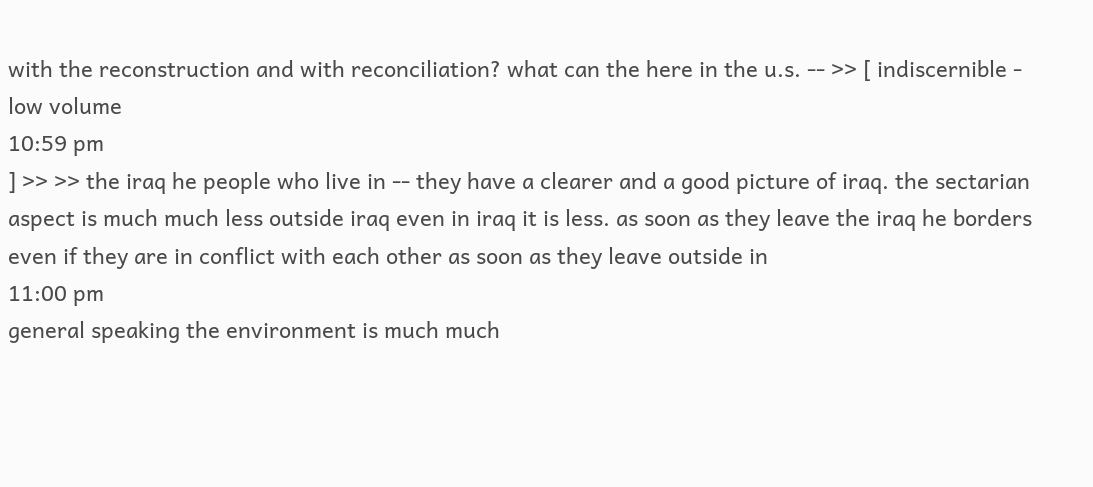with the reconstruction and with reconciliation? what can the here in the u.s. -- >> [ indiscernible - low volume
10:59 pm
] >> >> the iraq he people who live in -- they have a clearer and a good picture of iraq. the sectarian aspect is much much less outside iraq even in iraq it is less. as soon as they leave the iraq he borders even if they are in conflict with each other as soon as they leave outside in
11:00 pm
general speaking the environment is much much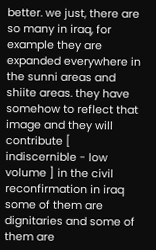better. we just, there are so many in iraq, for example they are expanded everywhere in the sunni areas and shiite areas. they have somehow to reflect that image and they will contribute [ indiscernible - low volume ] in the civil reconfirmation in iraq some of them are dignitaries and some of them are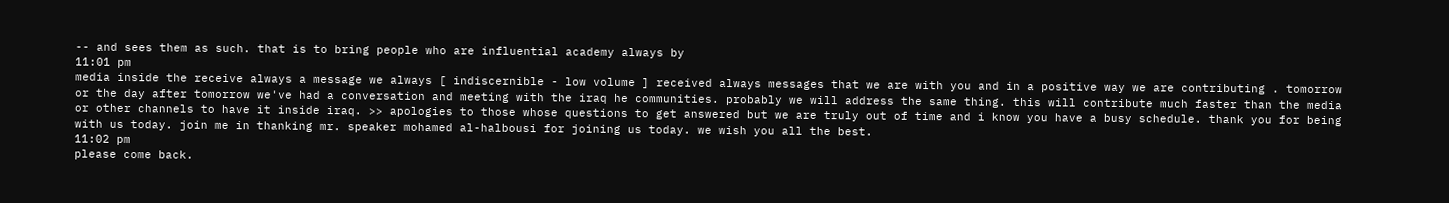-- and sees them as such. that is to bring people who are influential academy always by
11:01 pm
media inside the receive always a message we always [ indiscernible - low volume ] received always messages that we are with you and in a positive way we are contributing . tomorrow or the day after tomorrow we've had a conversation and meeting with the iraq he communities. probably we will address the same thing. this will contribute much faster than the media or other channels to have it inside iraq. >> apologies to those whose questions to get answered but we are truly out of time and i know you have a busy schedule. thank you for being with us today. join me in thanking mr. speaker mohamed al-halbousi for joining us today. we wish you all the best.
11:02 pm
please come back.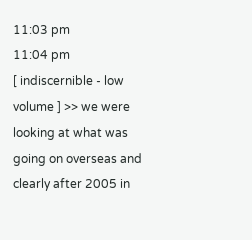11:03 pm
11:04 pm
[ indiscernible - low volume ] >> we were looking at what was going on overseas and clearly after 2005 in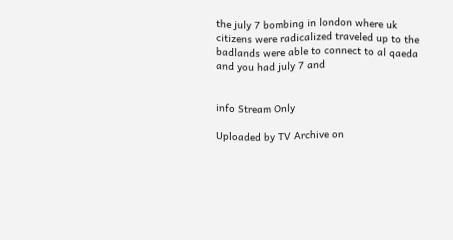the july 7 bombing in london where uk citizens were radicalized traveled up to the badlands were able to connect to al qaeda and you had july 7 and


info Stream Only

Uploaded by TV Archive on